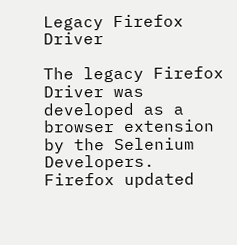Legacy Firefox Driver

The legacy Firefox Driver was developed as a browser extension by the Selenium Developers. Firefox updated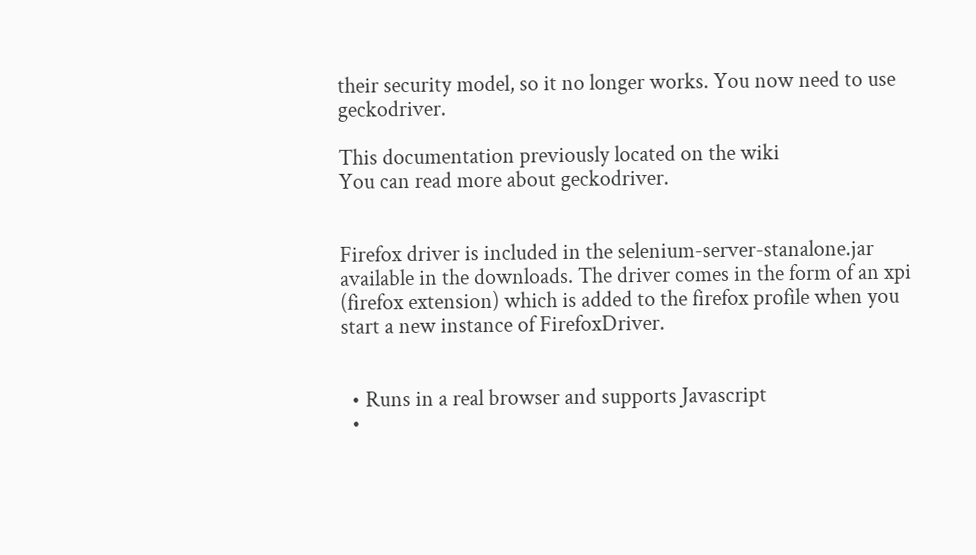their security model, so it no longer works. You now need to use geckodriver.

This documentation previously located on the wiki
You can read more about geckodriver.


Firefox driver is included in the selenium-server-stanalone.jar available in the downloads. The driver comes in the form of an xpi (firefox extension) which is added to the firefox profile when you start a new instance of FirefoxDriver.


  • Runs in a real browser and supports Javascript
  •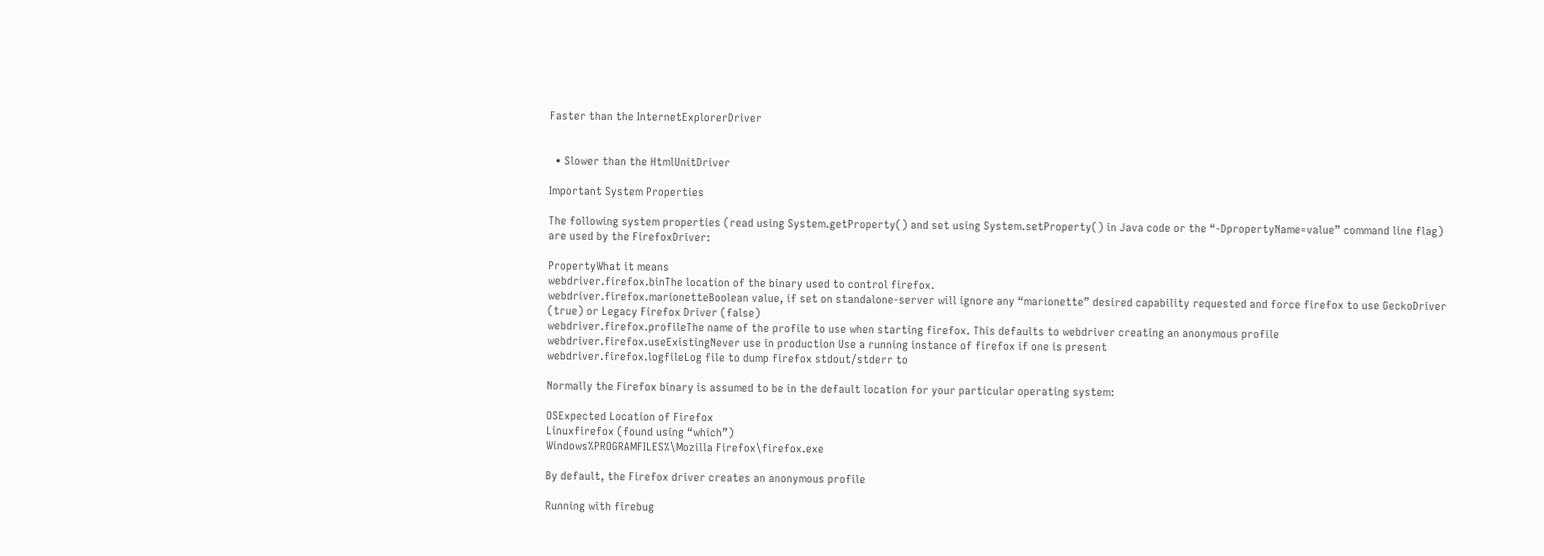Faster than the InternetExplorerDriver


  • Slower than the HtmlUnitDriver

Important System Properties

The following system properties (read using System.getProperty() and set using System.setProperty() in Java code or the “-DpropertyName=value” command line flag) are used by the FirefoxDriver:

PropertyWhat it means
webdriver.firefox.binThe location of the binary used to control firefox.
webdriver.firefox.marionetteBoolean value, if set on standalone-server will ignore any “marionette” desired capability requested and force firefox to use GeckoDriver (true) or Legacy Firefox Driver (false)
webdriver.firefox.profileThe name of the profile to use when starting firefox. This defaults to webdriver creating an anonymous profile
webdriver.firefox.useExistingNever use in production Use a running instance of firefox if one is present
webdriver.firefox.logfileLog file to dump firefox stdout/stderr to

Normally the Firefox binary is assumed to be in the default location for your particular operating system:

OSExpected Location of Firefox
Linuxfirefox (found using “which”)
Windows%PROGRAMFILES%\Mozilla Firefox\firefox.exe

By default, the Firefox driver creates an anonymous profile

Running with firebug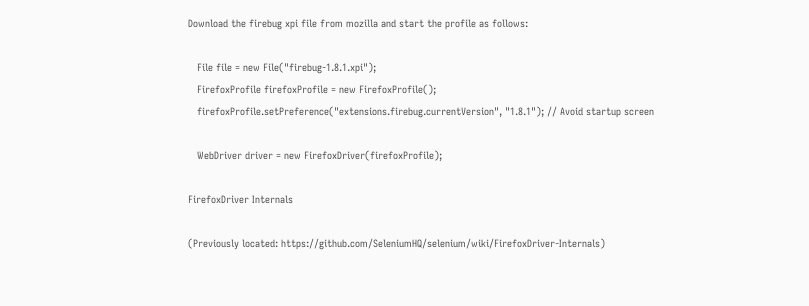Download the firebug xpi file from mozilla and start the profile as follows:

   File file = new File("firebug-1.8.1.xpi");
   FirefoxProfile firefoxProfile = new FirefoxProfile();
   firefoxProfile.setPreference("extensions.firebug.currentVersion", "1.8.1"); // Avoid startup screen

   WebDriver driver = new FirefoxDriver(firefoxProfile);

FirefoxDriver Internals

(Previously located: https://github.com/SeleniumHQ/selenium/wiki/FirefoxDriver-Internals)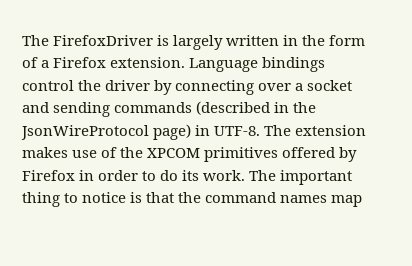The FirefoxDriver is largely written in the form of a Firefox extension. Language bindings control the driver by connecting over a socket and sending commands (described in the JsonWireProtocol page) in UTF-8. The extension makes use of the XPCOM primitives offered by Firefox in order to do its work. The important thing to notice is that the command names map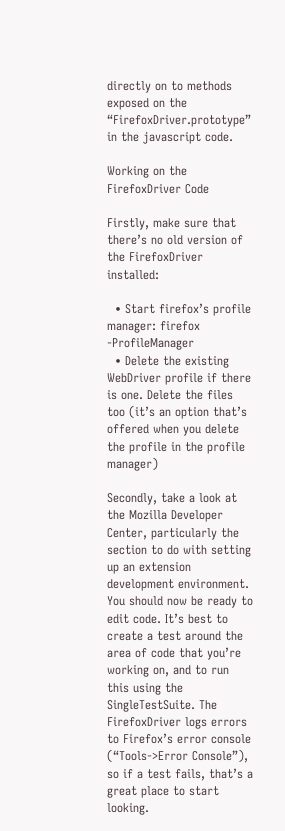directly on to methods exposed on the “FirefoxDriver.prototype” in the javascript code.

Working on the FirefoxDriver Code

Firstly, make sure that there’s no old version of the FirefoxDriver installed:

  • Start firefox’s profile manager: firefox -ProfileManager
  • Delete the existing WebDriver profile if there is one. Delete the files too (it’s an option that’s offered when you delete the profile in the profile manager)

Secondly, take a look at the Mozilla Developer Center, particularly the section to do with setting up an extension development environment. You should now be ready to edit code. It’s best to create a test around the area of code that you’re working on, and to run this using the SingleTestSuite. The FirefoxDriver logs errors to Firefox’s error console (“Tools->Error Console”), so if a test fails, that’s a great place to start looking.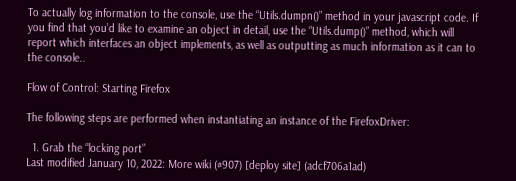To actually log information to the console, use the “Utils.dumpn()” method in your javascript code. If you find that you’d like to examine an object in detail, use the “Utils.dump()” method, which will report which interfaces an object implements, as well as outputting as much information as it can to the console..

Flow of Control: Starting Firefox

The following steps are performed when instantiating an instance of the FirefoxDriver:

  1. Grab the “locking port”
Last modified January 10, 2022: More wiki (#907) [deploy site] (adcf706a1ad)